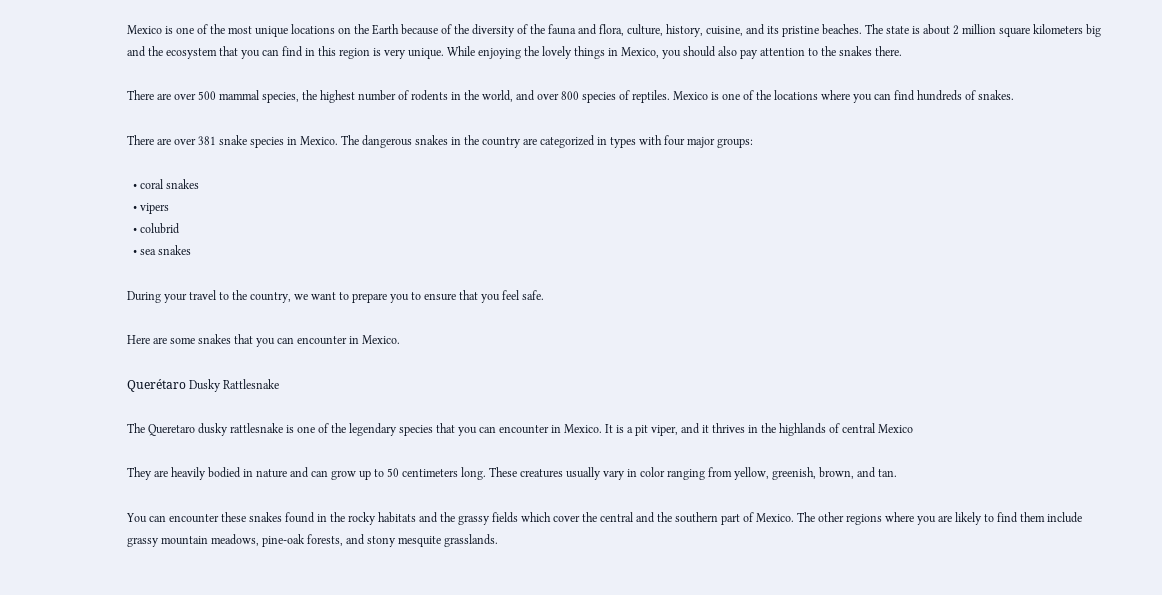Mexico is one of the most unique locations on the Earth because of the diversity of the fauna and flora, culture, history, cuisine, and its pristine beaches. The state is about 2 million square kilometers big and the ecosystem that you can find in this region is very unique. While enjoying the lovely things in Mexico, you should also pay attention to the snakes there.

There are over 500 mammal species, the highest number of rodents in the world, and over 800 species of reptiles. Mexico is one of the locations where you can find hundreds of snakes.

There are over 381 snake species in Mexico. The dangerous snakes in the country are categorized in types with four major groups:

  • coral snakes
  • vipers
  • colubrid
  • sea snakes

During your travel to the country, we want to prepare you to ensure that you feel safe.

Here are some snakes that you can encounter in Mexico.

Querétaro Dusky Rattlesnake

The Queretaro dusky rattlesnake is one of the legendary species that you can encounter in Mexico. It is a pit viper, and it thrives in the highlands of central Mexico

They are heavily bodied in nature and can grow up to 50 centimeters long. These creatures usually vary in color ranging from yellow, greenish, brown, and tan.

You can encounter these snakes found in the rocky habitats and the grassy fields which cover the central and the southern part of Mexico. The other regions where you are likely to find them include grassy mountain meadows, pine-oak forests, and stony mesquite grasslands.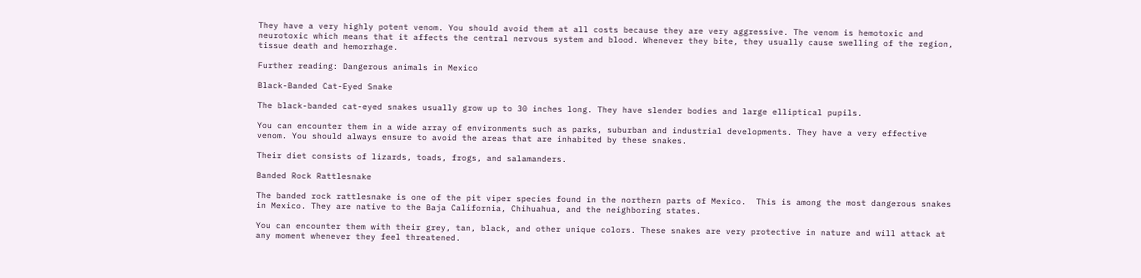They have a very highly potent venom. You should avoid them at all costs because they are very aggressive. The venom is hemotoxic and neurotoxic which means that it affects the central nervous system and blood. Whenever they bite, they usually cause swelling of the region, tissue death and hemorrhage.

Further reading: Dangerous animals in Mexico

Black-Banded Cat-Eyed Snake

The black-banded cat-eyed snakes usually grow up to 30 inches long. They have slender bodies and large elliptical pupils.

You can encounter them in a wide array of environments such as parks, suburban and industrial developments. They have a very effective venom. You should always ensure to avoid the areas that are inhabited by these snakes.

Their diet consists of lizards, toads, frogs, and salamanders.

Banded Rock Rattlesnake

The banded rock rattlesnake is one of the pit viper species found in the northern parts of Mexico.  This is among the most dangerous snakes in Mexico. They are native to the Baja California, Chihuahua, and the neighboring states.

You can encounter them with their grey, tan, black, and other unique colors. These snakes are very protective in nature and will attack at any moment whenever they feel threatened.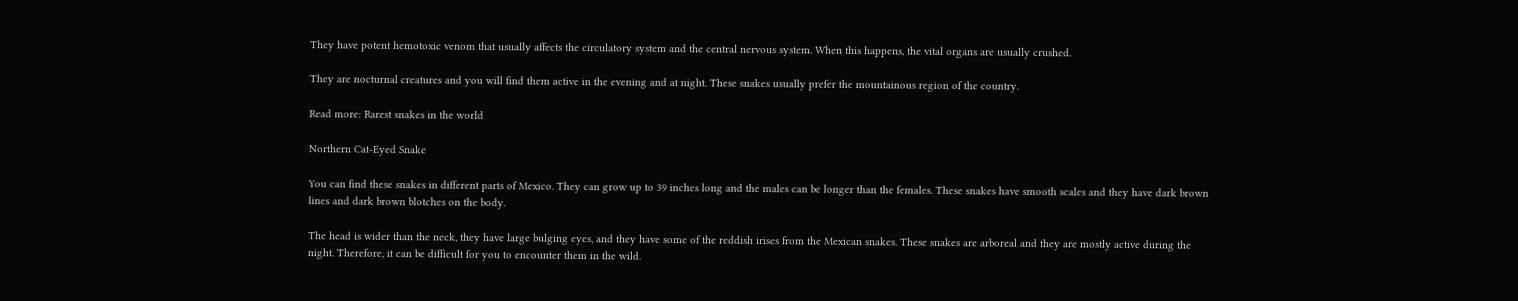They have potent hemotoxic venom that usually affects the circulatory system and the central nervous system. When this happens, the vital organs are usually crushed.

They are nocturnal creatures and you will find them active in the evening and at night. These snakes usually prefer the mountainous region of the country.

Read more: Rarest snakes in the world

Northern Cat-Eyed Snake

You can find these snakes in different parts of Mexico. They can grow up to 39 inches long and the males can be longer than the females. These snakes have smooth scales and they have dark brown lines and dark brown blotches on the body.

The head is wider than the neck, they have large bulging eyes, and they have some of the reddish irises from the Mexican snakes. These snakes are arboreal and they are mostly active during the night. Therefore, it can be difficult for you to encounter them in the wild.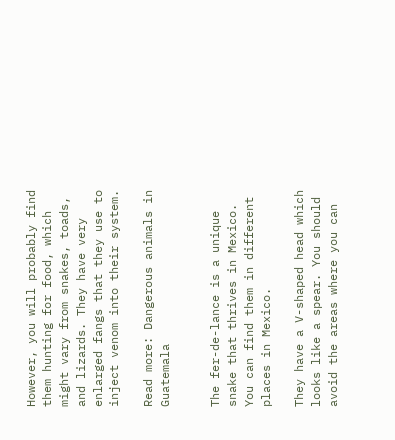However, you will probably find them hunting for food, which might vary from snakes, toads, and lizards. They have very enlarged fangs that they use to inject venom into their system.

Read more: Dangerous animals in Guatemala


The fer-de-lance is a unique snake that thrives in Mexico. You can find them in different places in Mexico.

They have a V-shaped head which looks like a spear. You should avoid the areas where you can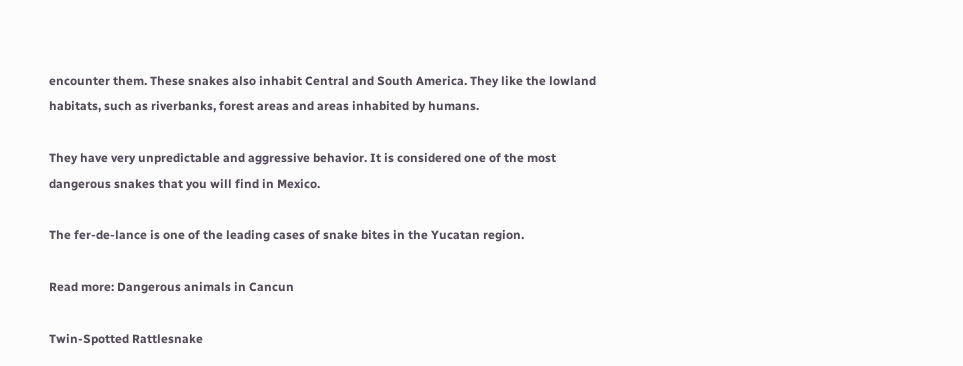encounter them. These snakes also inhabit Central and South America. They like the lowland habitats, such as riverbanks, forest areas and areas inhabited by humans.

They have very unpredictable and aggressive behavior. It is considered one of the most dangerous snakes that you will find in Mexico.

The fer-de-lance is one of the leading cases of snake bites in the Yucatan region.

Read more: Dangerous animals in Cancun

Twin-Spotted Rattlesnake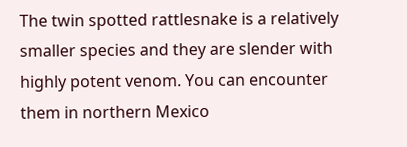The twin spotted rattlesnake is a relatively smaller species and they are slender with highly potent venom. You can encounter them in northern Mexico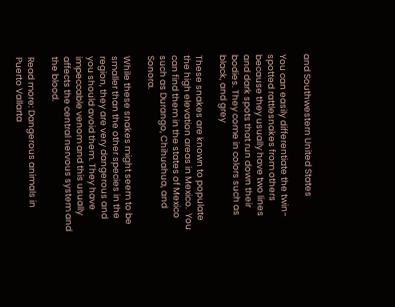and Southwestern United States

You can easily differentiate the twin-spotted rattlesnakes from others because they usually have two lines and dark spots that run down their bodies. They come in colors such as black, and grey

These snakes are known to populate the high elevation areas in Mexico.  You can find them in the states of Mexico such as Durango, Chihuahua, and Sonora.

While these snakes might seem to be smaller than the other species in the region, they are very dangerous and you should avoid them. They have impeccable venom and this usually affects the central nervous system and the blood.

Read more: Dangerous animals in Puerto Vallarta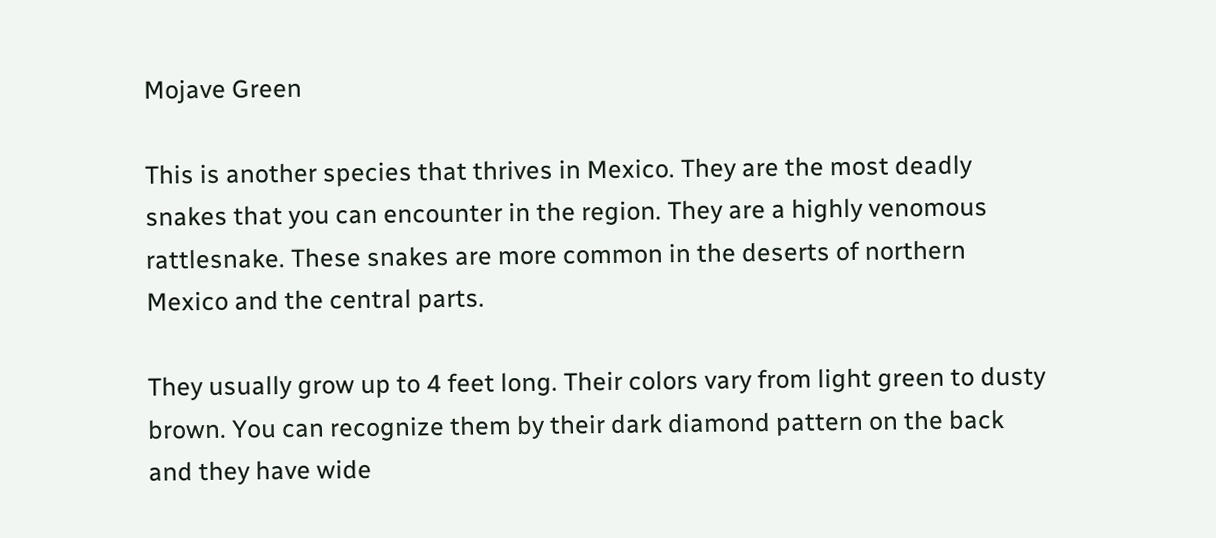Mojave Green

This is another species that thrives in Mexico. They are the most deadly snakes that you can encounter in the region. They are a highly venomous rattlesnake. These snakes are more common in the deserts of northern Mexico and the central parts.

They usually grow up to 4 feet long. Their colors vary from light green to dusty brown. You can recognize them by their dark diamond pattern on the back and they have wide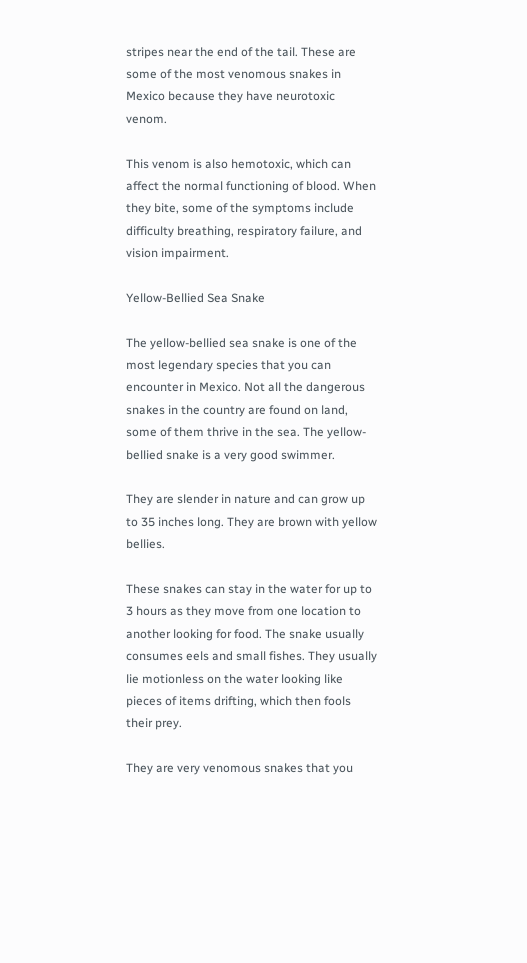stripes near the end of the tail. These are some of the most venomous snakes in Mexico because they have neurotoxic venom.

This venom is also hemotoxic, which can affect the normal functioning of blood. When they bite, some of the symptoms include difficulty breathing, respiratory failure, and vision impairment.

Yellow-Bellied Sea Snake

The yellow-bellied sea snake is one of the most legendary species that you can encounter in Mexico. Not all the dangerous snakes in the country are found on land, some of them thrive in the sea. The yellow-bellied snake is a very good swimmer.

They are slender in nature and can grow up to 35 inches long. They are brown with yellow bellies.

These snakes can stay in the water for up to 3 hours as they move from one location to another looking for food. The snake usually consumes eels and small fishes. They usually lie motionless on the water looking like pieces of items drifting, which then fools their prey.

They are very venomous snakes that you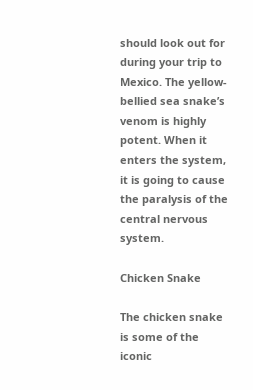should look out for during your trip to Mexico. The yellow-bellied sea snake’s venom is highly potent. When it enters the system, it is going to cause the paralysis of the central nervous system.

Chicken Snake

The chicken snake is some of the iconic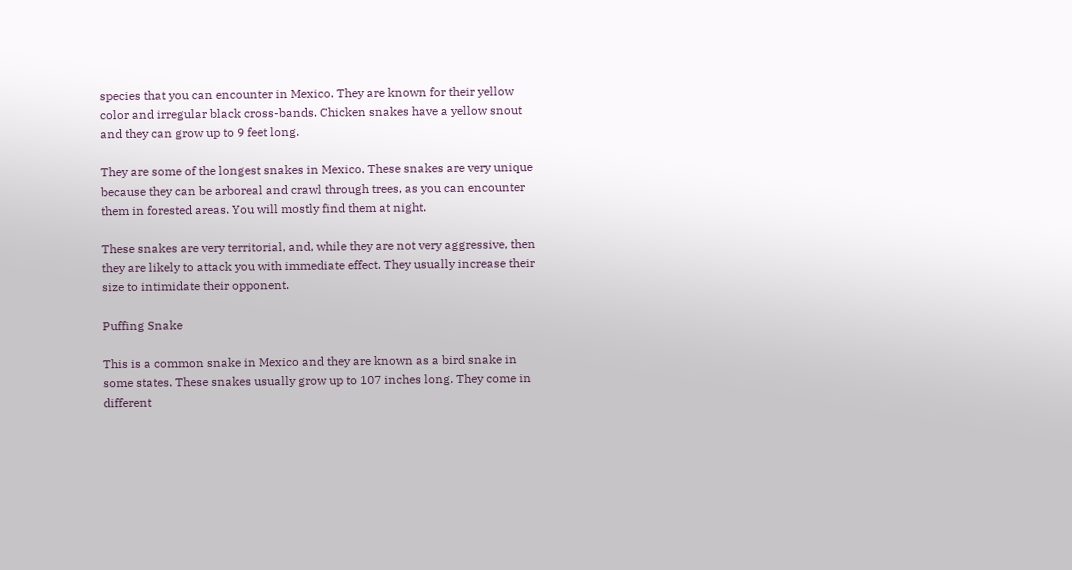species that you can encounter in Mexico. They are known for their yellow color and irregular black cross-bands. Chicken snakes have a yellow snout and they can grow up to 9 feet long.

They are some of the longest snakes in Mexico. These snakes are very unique because they can be arboreal and crawl through trees, as you can encounter them in forested areas. You will mostly find them at night.

These snakes are very territorial, and, while they are not very aggressive, then they are likely to attack you with immediate effect. They usually increase their size to intimidate their opponent.

Puffing Snake

This is a common snake in Mexico and they are known as a bird snake in some states. These snakes usually grow up to 107 inches long. They come in different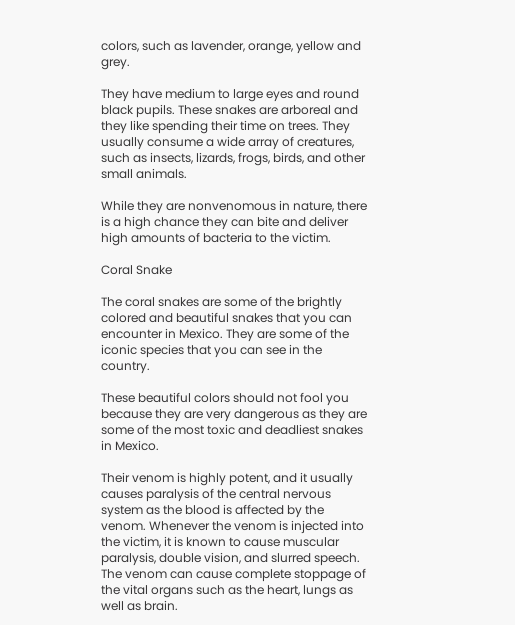colors, such as lavender, orange, yellow and grey.

They have medium to large eyes and round black pupils. These snakes are arboreal and they like spending their time on trees. They usually consume a wide array of creatures, such as insects, lizards, frogs, birds, and other small animals.

While they are nonvenomous in nature, there is a high chance they can bite and deliver high amounts of bacteria to the victim.

Coral Snake

The coral snakes are some of the brightly colored and beautiful snakes that you can encounter in Mexico. They are some of the iconic species that you can see in the country.

These beautiful colors should not fool you because they are very dangerous as they are some of the most toxic and deadliest snakes in Mexico.

Their venom is highly potent, and it usually causes paralysis of the central nervous system as the blood is affected by the venom. Whenever the venom is injected into the victim, it is known to cause muscular paralysis, double vision, and slurred speech. The venom can cause complete stoppage of the vital organs such as the heart, lungs as well as brain.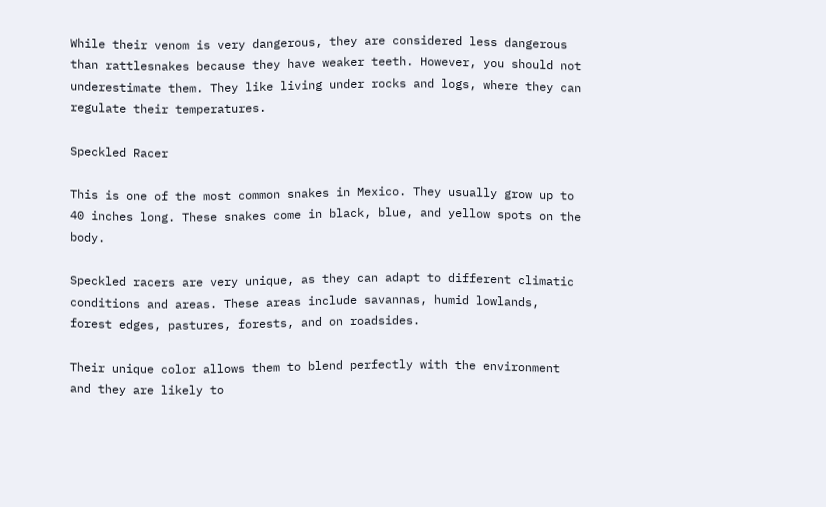While their venom is very dangerous, they are considered less dangerous than rattlesnakes because they have weaker teeth. However, you should not underestimate them. They like living under rocks and logs, where they can regulate their temperatures.

Speckled Racer

This is one of the most common snakes in Mexico. They usually grow up to 40 inches long. These snakes come in black, blue, and yellow spots on the body.

Speckled racers are very unique, as they can adapt to different climatic conditions and areas. These areas include savannas, humid lowlands, forest edges, pastures, forests, and on roadsides.

Their unique color allows them to blend perfectly with the environment and they are likely to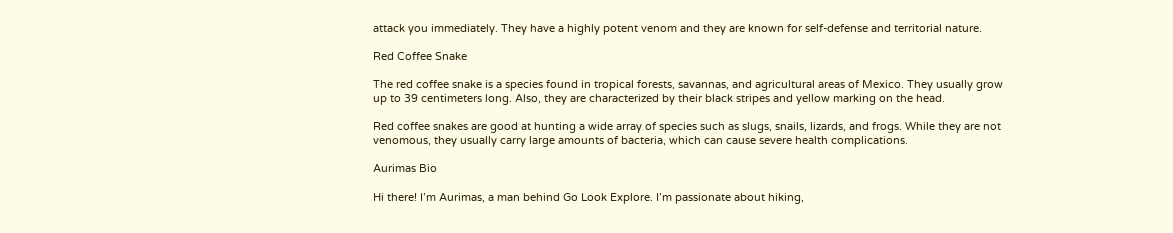attack you immediately. They have a highly potent venom and they are known for self-defense and territorial nature.

Red Coffee Snake

The red coffee snake is a species found in tropical forests, savannas, and agricultural areas of Mexico. They usually grow up to 39 centimeters long. Also, they are characterized by their black stripes and yellow marking on the head.

Red coffee snakes are good at hunting a wide array of species such as slugs, snails, lizards, and frogs. While they are not venomous, they usually carry large amounts of bacteria, which can cause severe health complications.

Aurimas Bio

Hi there! I’m Aurimas, a man behind Go Look Explore. I’m passionate about hiking,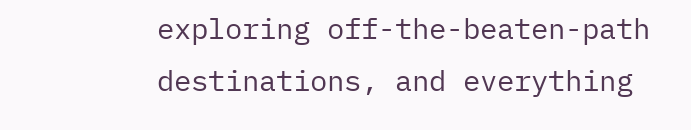exploring off-the-beaten-path destinations, and everything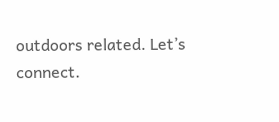outdoors related. Let’s connect.